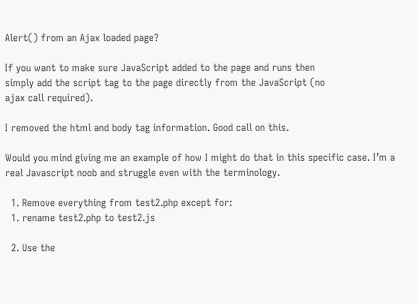Alert() from an Ajax loaded page?

If you want to make sure JavaScript added to the page and runs then
simply add the script tag to the page directly from the JavaScript (no
ajax call required).

I removed the html and body tag information. Good call on this.

Would you mind giving me an example of how I might do that in this specific case. I’m a real Javascript noob and struggle even with the terminology.

  1. Remove everything from test2.php except for:
  1. rename test2.php to test2.js

  2. Use the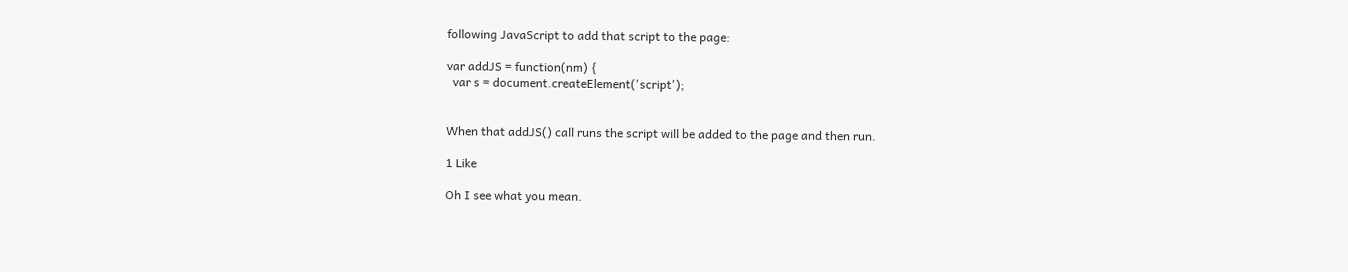following JavaScript to add that script to the page:

var addJS = function(nm) {
  var s = document.createElement('script');


When that addJS() call runs the script will be added to the page and then run.

1 Like

Oh I see what you mean.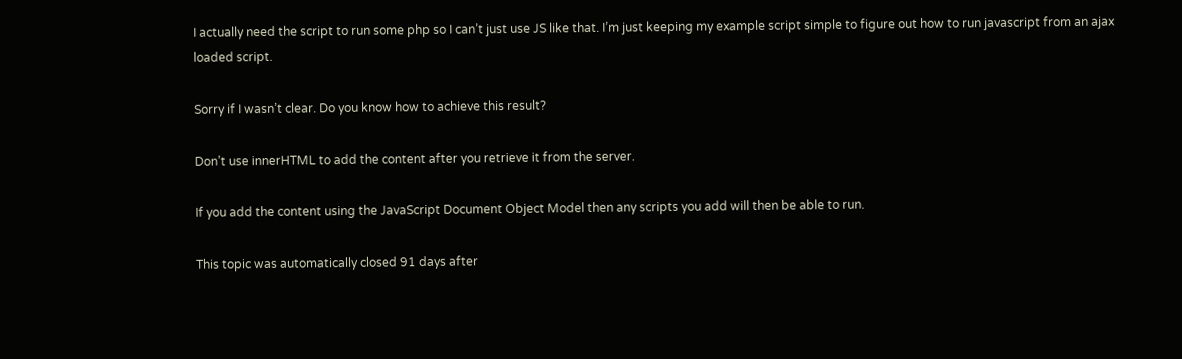I actually need the script to run some php so I can’t just use JS like that. I’m just keeping my example script simple to figure out how to run javascript from an ajax loaded script.

Sorry if I wasn’t clear. Do you know how to achieve this result?

Don’t use innerHTML to add the content after you retrieve it from the server.

If you add the content using the JavaScript Document Object Model then any scripts you add will then be able to run.

This topic was automatically closed 91 days after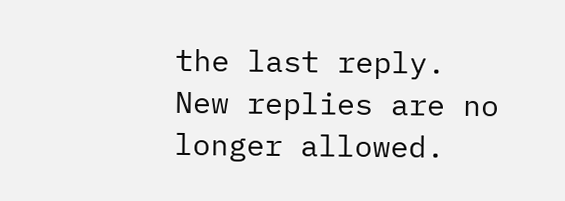the last reply. New replies are no longer allowed.